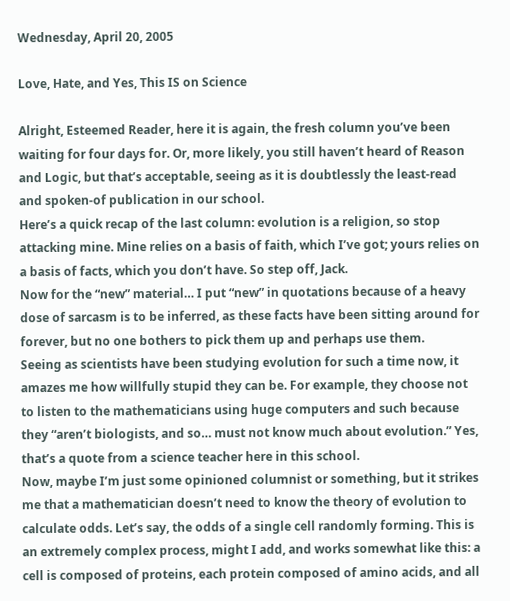Wednesday, April 20, 2005

Love, Hate, and Yes, This IS on Science

Alright, Esteemed Reader, here it is again, the fresh column you’ve been waiting for four days for. Or, more likely, you still haven’t heard of Reason and Logic, but that’s acceptable, seeing as it is doubtlessly the least-read and spoken-of publication in our school.
Here’s a quick recap of the last column: evolution is a religion, so stop attacking mine. Mine relies on a basis of faith, which I’ve got; yours relies on a basis of facts, which you don’t have. So step off, Jack.
Now for the “new” material… I put “new” in quotations because of a heavy dose of sarcasm is to be inferred, as these facts have been sitting around for forever, but no one bothers to pick them up and perhaps use them.
Seeing as scientists have been studying evolution for such a time now, it amazes me how willfully stupid they can be. For example, they choose not to listen to the mathematicians using huge computers and such because they “aren’t biologists, and so… must not know much about evolution.” Yes, that’s a quote from a science teacher here in this school.
Now, maybe I’m just some opinioned columnist or something, but it strikes me that a mathematician doesn’t need to know the theory of evolution to calculate odds. Let’s say, the odds of a single cell randomly forming. This is an extremely complex process, might I add, and works somewhat like this: a cell is composed of proteins, each protein composed of amino acids, and all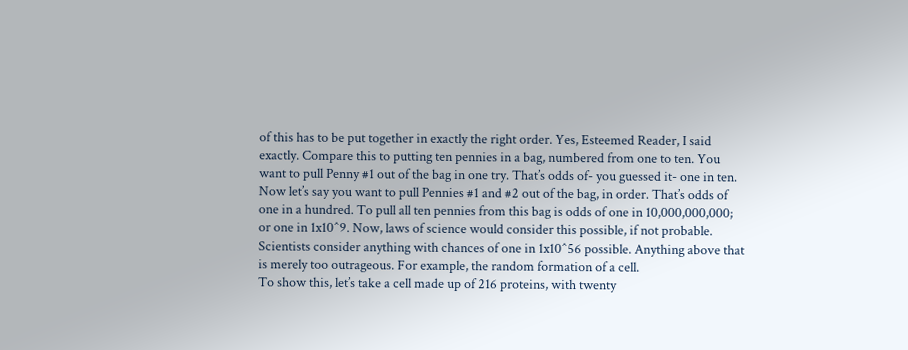of this has to be put together in exactly the right order. Yes, Esteemed Reader, I said exactly. Compare this to putting ten pennies in a bag, numbered from one to ten. You want to pull Penny #1 out of the bag in one try. That’s odds of- you guessed it- one in ten. Now let’s say you want to pull Pennies #1 and #2 out of the bag, in order. That’s odds of one in a hundred. To pull all ten pennies from this bag is odds of one in 10,000,000,000; or one in 1x10^9. Now, laws of science would consider this possible, if not probable. Scientists consider anything with chances of one in 1x10^56 possible. Anything above that is merely too outrageous. For example, the random formation of a cell.
To show this, let’s take a cell made up of 216 proteins, with twenty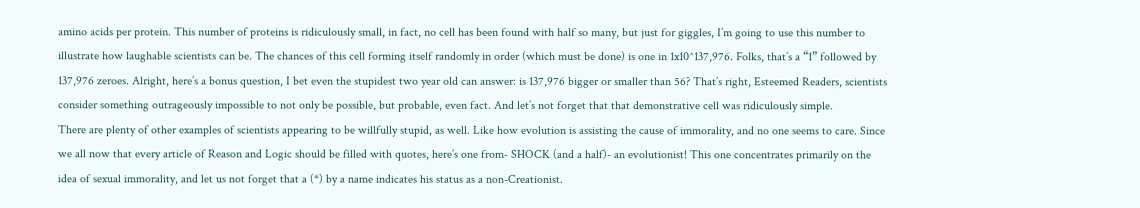amino acids per protein. This number of proteins is ridiculously small, in fact, no cell has been found with half so many, but just for giggles, I’m going to use this number to illustrate how laughable scientists can be. The chances of this cell forming itself randomly in order (which must be done) is one in 1x10^137,976. Folks, that’s a “1” followed by 137,976 zeroes. Alright, here’s a bonus question, I bet even the stupidest two year old can answer: is 137,976 bigger or smaller than 56? That’s right, Esteemed Readers, scientists consider something outrageously impossible to not only be possible, but probable, even fact. And let’s not forget that that demonstrative cell was ridiculously simple.
There are plenty of other examples of scientists appearing to be willfully stupid, as well. Like how evolution is assisting the cause of immorality, and no one seems to care. Since we all now that every article of Reason and Logic should be filled with quotes, here’s one from- SHOCK (and a half)- an evolutionist! This one concentrates primarily on the idea of sexual immorality, and let us not forget that a (*) by a name indicates his status as a non-Creationist.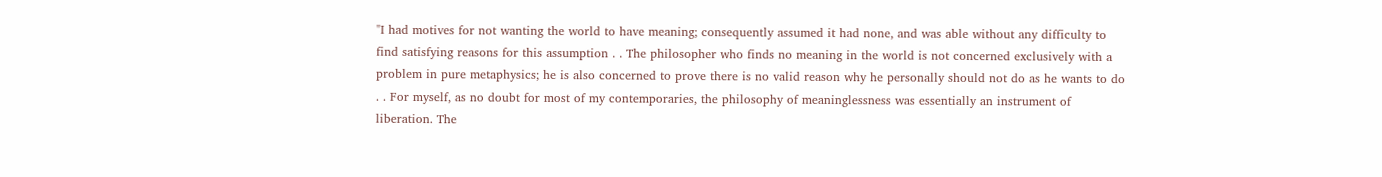"I had motives for not wanting the world to have meaning; consequently assumed it had none, and was able without any difficulty to find satisfying reasons for this assumption . . The philosopher who finds no meaning in the world is not concerned exclusively with a problem in pure metaphysics; he is also concerned to prove there is no valid reason why he personally should not do as he wants to do . . For myself, as no doubt for most of my contemporaries, the philosophy of meaninglessness was essentially an instrument of liberation. The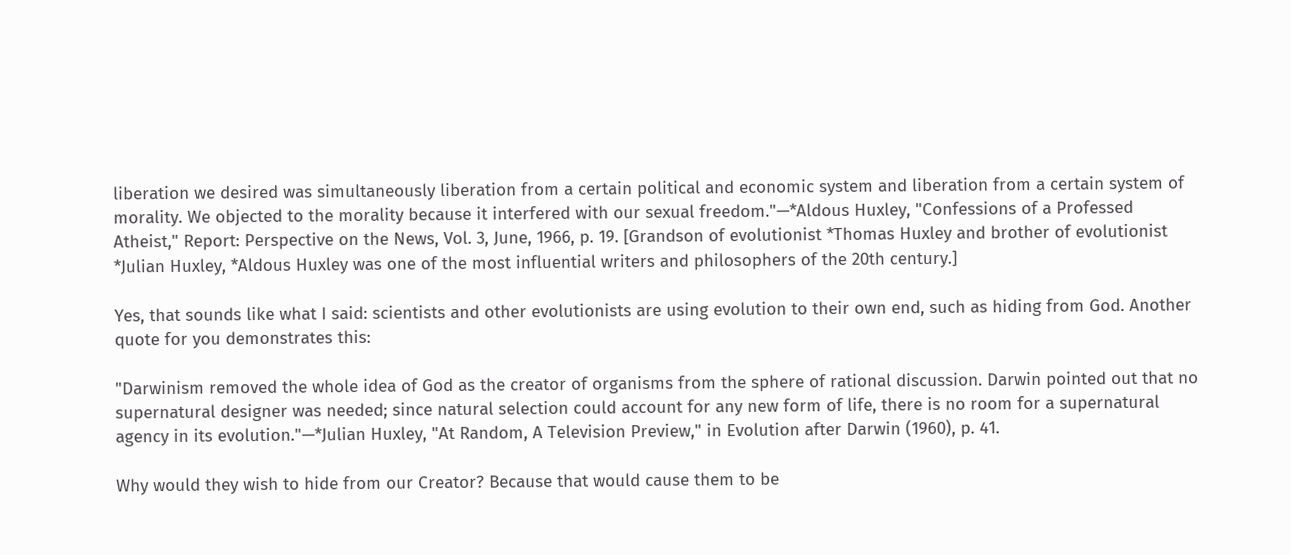liberation we desired was simultaneously liberation from a certain political and economic system and liberation from a certain system of morality. We objected to the morality because it interfered with our sexual freedom."—*Aldous Huxley, "Confessions of a Professed Atheist," Report: Perspective on the News, Vol. 3, June, 1966, p. 19. [Grandson of evolutionist *Thomas Huxley and brother of evolutionist *Julian Huxley, *Aldous Huxley was one of the most influential writers and philosophers of the 20th century.]

Yes, that sounds like what I said: scientists and other evolutionists are using evolution to their own end, such as hiding from God. Another quote for you demonstrates this:

"Darwinism removed the whole idea of God as the creator of organisms from the sphere of rational discussion. Darwin pointed out that no supernatural designer was needed; since natural selection could account for any new form of life, there is no room for a supernatural agency in its evolution."—*Julian Huxley, "At Random, A Television Preview," in Evolution after Darwin (1960), p. 41.

Why would they wish to hide from our Creator? Because that would cause them to be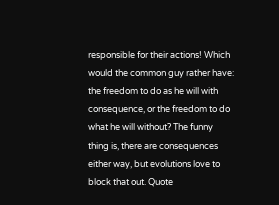responsible for their actions! Which would the common guy rather have: the freedom to do as he will with consequence, or the freedom to do what he will without? The funny thing is, there are consequences either way, but evolutions love to block that out. Quote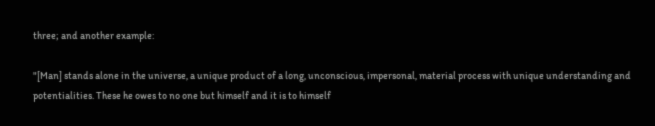three; and another example:

"[Man] stands alone in the universe, a unique product of a long, unconscious, impersonal, material process with unique understanding and potentialities. These he owes to no one but himself and it is to himself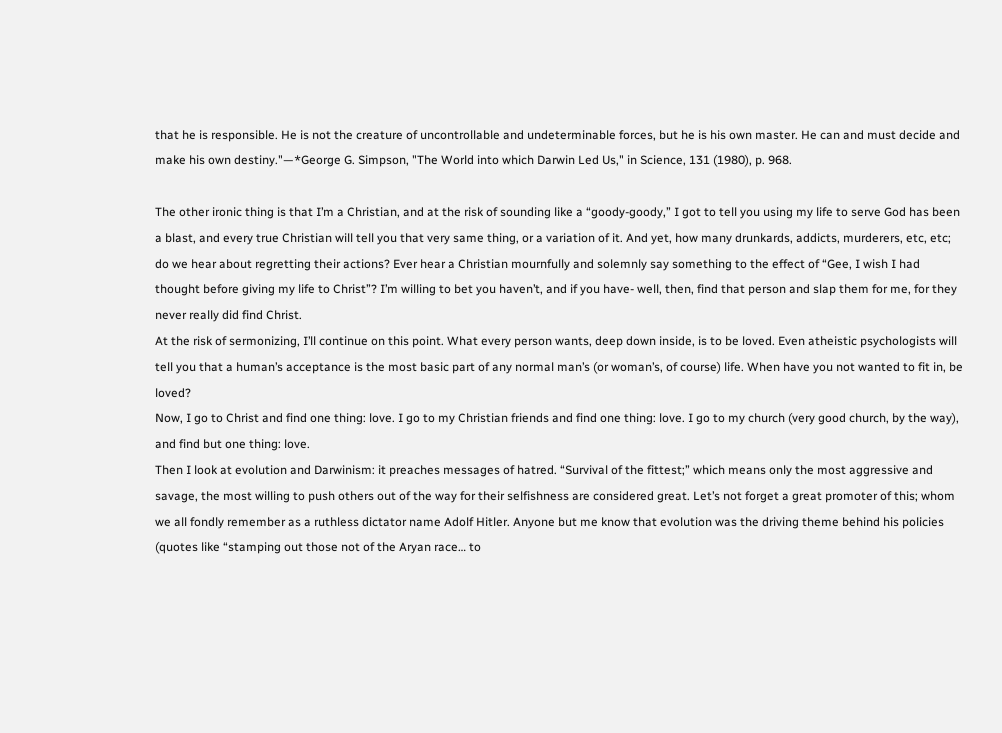that he is responsible. He is not the creature of uncontrollable and undeterminable forces, but he is his own master. He can and must decide and make his own destiny."—*George G. Simpson, "The World into which Darwin Led Us," in Science, 131 (1980), p. 968.

The other ironic thing is that I’m a Christian, and at the risk of sounding like a “goody-goody,” I got to tell you using my life to serve God has been a blast, and every true Christian will tell you that very same thing, or a variation of it. And yet, how many drunkards, addicts, murderers, etc, etc; do we hear about regretting their actions? Ever hear a Christian mournfully and solemnly say something to the effect of “Gee, I wish I had thought before giving my life to Christ”? I’m willing to bet you haven’t, and if you have- well, then, find that person and slap them for me, for they never really did find Christ.
At the risk of sermonizing, I’ll continue on this point. What every person wants, deep down inside, is to be loved. Even atheistic psychologists will tell you that a human’s acceptance is the most basic part of any normal man’s (or woman’s, of course) life. When have you not wanted to fit in, be loved?
Now, I go to Christ and find one thing: love. I go to my Christian friends and find one thing: love. I go to my church (very good church, by the way), and find but one thing: love.
Then I look at evolution and Darwinism: it preaches messages of hatred. “Survival of the fittest;” which means only the most aggressive and savage, the most willing to push others out of the way for their selfishness are considered great. Let’s not forget a great promoter of this; whom we all fondly remember as a ruthless dictator name Adolf Hitler. Anyone but me know that evolution was the driving theme behind his policies (quotes like “stamping out those not of the Aryan race… to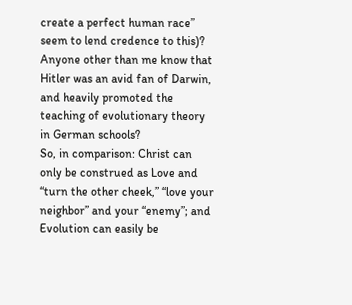create a perfect human race” seem to lend credence to this)? Anyone other than me know that Hitler was an avid fan of Darwin, and heavily promoted the teaching of evolutionary theory in German schools?
So, in comparison: Christ can only be construed as Love and “turn the other cheek,” “love your neighbor” and your “enemy”; and Evolution can easily be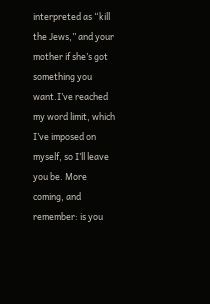interpreted as “kill the Jews,” and your mother if she’s got something you want.I’ve reached my word limit, which I’ve imposed on myself, so I’ll leave you be. More coming, and remember: is you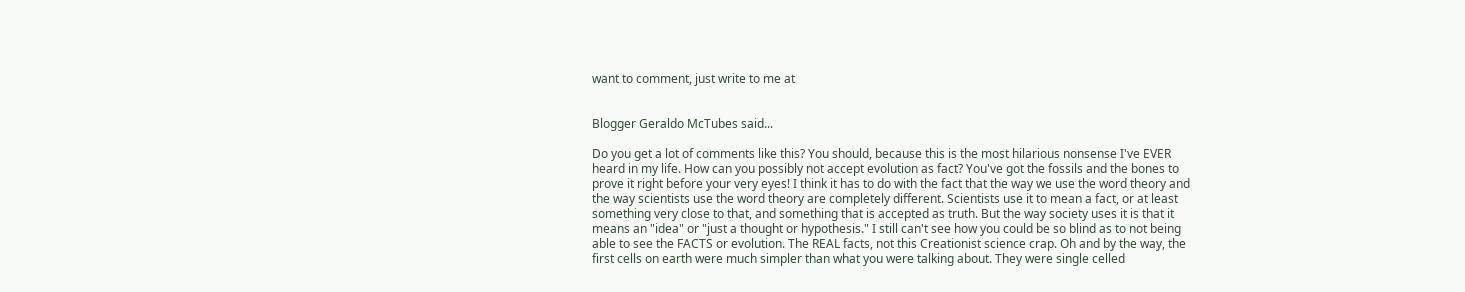want to comment, just write to me at


Blogger Geraldo McTubes said...

Do you get a lot of comments like this? You should, because this is the most hilarious nonsense I've EVER heard in my life. How can you possibly not accept evolution as fact? You've got the fossils and the bones to prove it right before your very eyes! I think it has to do with the fact that the way we use the word theory and the way scientists use the word theory are completely different. Scientists use it to mean a fact, or at least something very close to that, and something that is accepted as truth. But the way society uses it is that it means an "idea" or "just a thought or hypothesis." I still can't see how you could be so blind as to not being able to see the FACTS or evolution. The REAL facts, not this Creationist science crap. Oh and by the way, the first cells on earth were much simpler than what you were talking about. They were single celled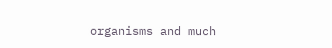organisms and much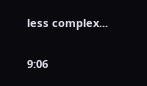less complex...

9:06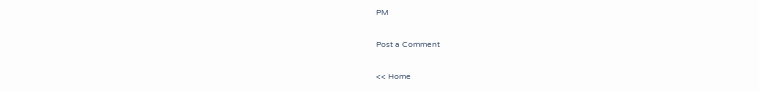PM

Post a Comment

<< Home